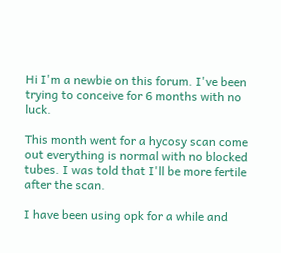Hi I'm a newbie on this forum. I've been trying to conceive for 6 months with no luck.

This month went for a hycosy scan come out everything is normal with no blocked tubes. I was told that I'll be more fertile after the scan.

I have been using opk for a while and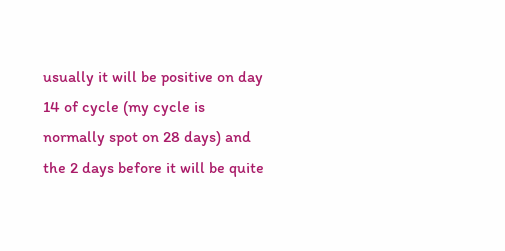usually it will be positive on day 14 of cycle (my cycle is normally spot on 28 days) and the 2 days before it will be quite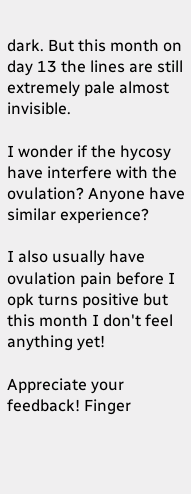dark. But this month on day 13 the lines are still extremely pale almost invisible.

I wonder if the hycosy have interfere with the ovulation? Anyone have similar experience?

I also usually have ovulation pain before I opk turns positive but this month I don't feel anything yet!

Appreciate your feedback! Finger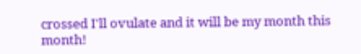crossed I'll ovulate and it will be my month this month!